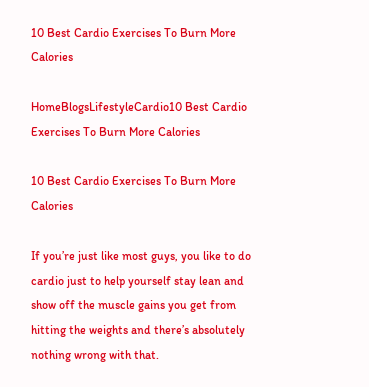10 Best Cardio Exercises To Burn More Calories

HomeBlogsLifestyleCardio10 Best Cardio Exercises To Burn More Calories

10 Best Cardio Exercises To Burn More Calories

If you’re just like most guys, you like to do cardio just to help yourself stay lean and show off the muscle gains you get from hitting the weights and there’s absolutely nothing wrong with that.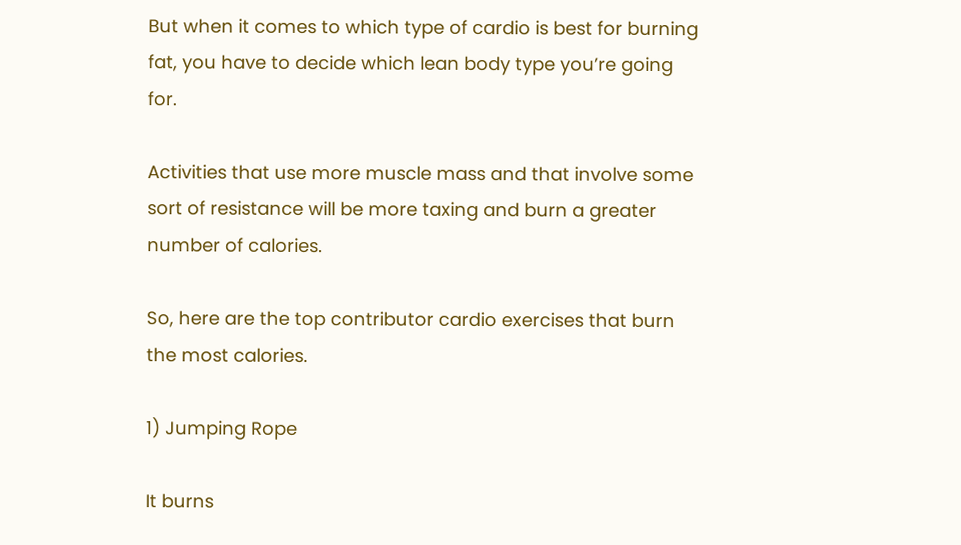But when it comes to which type of cardio is best for burning fat, you have to decide which lean body type you’re going for.

Activities that use more muscle mass and that involve some sort of resistance will be more taxing and burn a greater number of calories.

So, here are the top contributor cardio exercises that burn the most calories.

1) Jumping Rope

It burns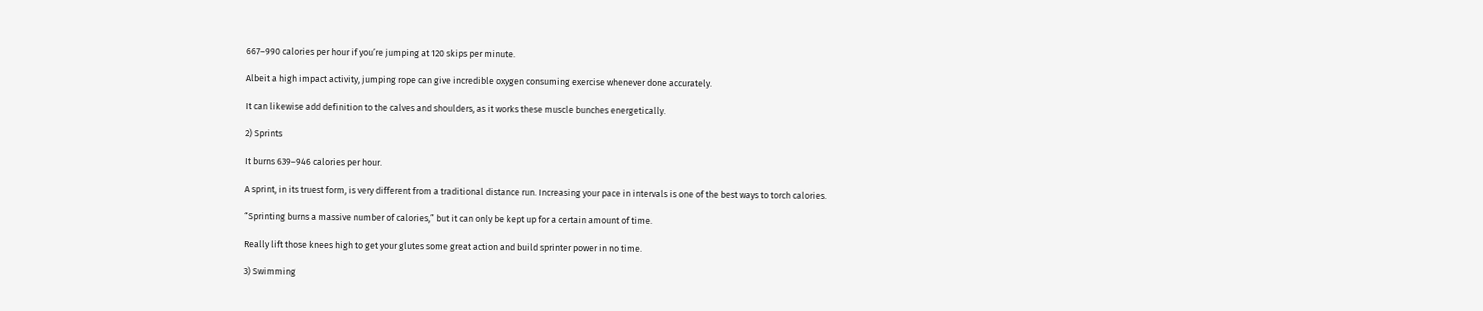667–990 calories per hour if you’re jumping at 120 skips per minute.

Albeit a high impact activity, jumping rope can give incredible oxygen consuming exercise whenever done accurately.

It can likewise add definition to the calves and shoulders, as it works these muscle bunches energetically.

2) Sprints

It burns 639–946 calories per hour.

A sprint, in its truest form, is very different from a traditional distance run. Increasing your pace in intervals is one of the best ways to torch calories.

“Sprinting burns a massive number of calories,” but it can only be kept up for a certain amount of time.

Really lift those knees high to get your glutes some great action and build sprinter power in no time.

3) Swimming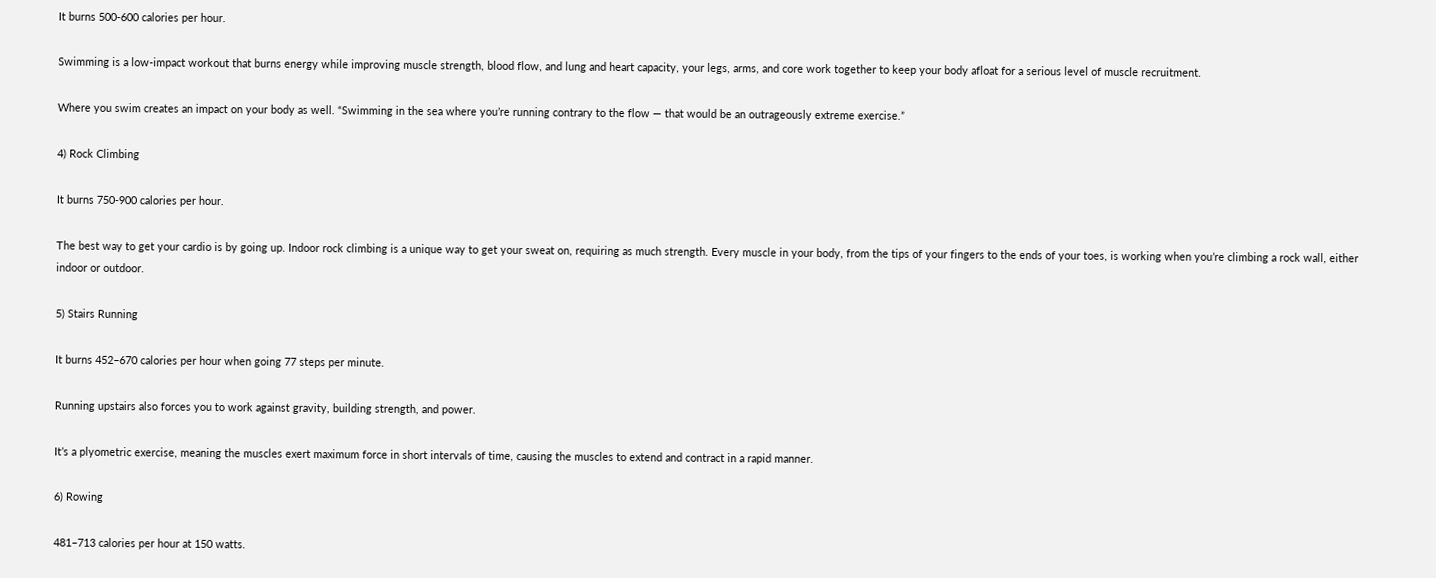It burns 500-600 calories per hour.

Swimming is a low-impact workout that burns energy while improving muscle strength, blood flow, and lung and heart capacity, your legs, arms, and core work together to keep your body afloat for a serious level of muscle recruitment.

Where you swim creates an impact on your body as well. “Swimming in the sea where you’re running contrary to the flow — that would be an outrageously extreme exercise.”

4) Rock Climbing

It burns 750-900 calories per hour.

The best way to get your cardio is by going up. Indoor rock climbing is a unique way to get your sweat on, requiring as much strength. Every muscle in your body, from the tips of your fingers to the ends of your toes, is working when you’re climbing a rock wall, either indoor or outdoor.

5) Stairs Running

It burns 452–670 calories per hour when going 77 steps per minute.

Running upstairs also forces you to work against gravity, building strength, and power.

It’s a plyometric exercise, meaning the muscles exert maximum force in short intervals of time, causing the muscles to extend and contract in a rapid manner.

6) Rowing

481–713 calories per hour at 150 watts.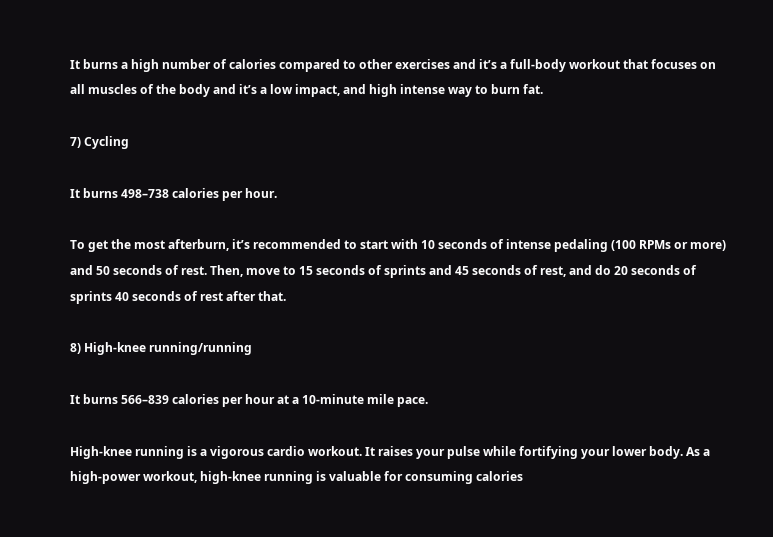It burns a high number of calories compared to other exercises and it’s a full-body workout that focuses on all muscles of the body and it’s a low impact, and high intense way to burn fat.

7) Cycling

It burns 498–738 calories per hour.

To get the most afterburn, it’s recommended to start with 10 seconds of intense pedaling (100 RPMs or more) and 50 seconds of rest. Then, move to 15 seconds of sprints and 45 seconds of rest, and do 20 seconds of sprints 40 seconds of rest after that.

8) High-knee running/running

It burns 566–839 calories per hour at a 10-minute mile pace.

High-knee running is a vigorous cardio workout. It raises your pulse while fortifying your lower body. As a high-power workout, high-knee running is valuable for consuming calories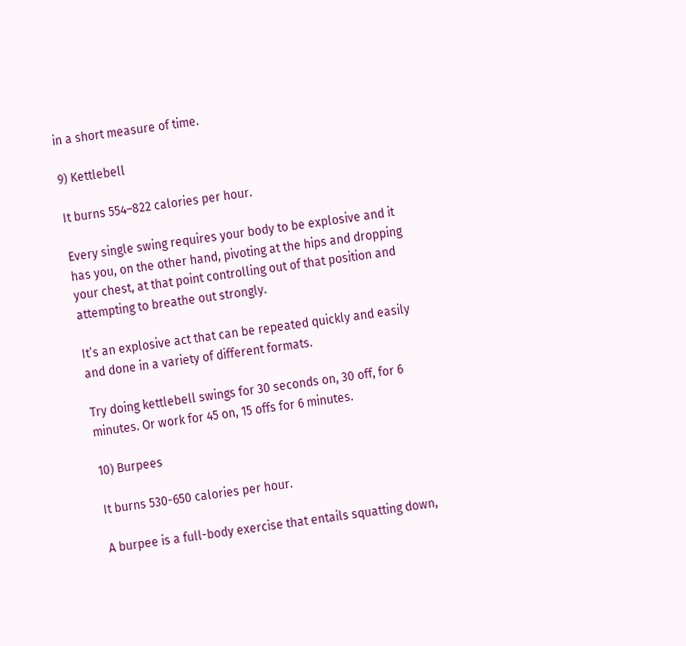in a short measure of time.

9) Kettlebell

It burns 554–822 calories per hour.

Every single swing requires your body to be explosive and it has you, on the other hand, pivoting at the hips and dropping your chest, at that point controlling out of that position and attempting to breathe out strongly.

It’s an explosive act that can be repeated quickly and easily and done in a variety of different formats.

Try doing kettlebell swings for 30 seconds on, 30 off, for 6 minutes. Or work for 45 on, 15 offs for 6 minutes.

10) Burpees

It burns 530-650 calories per hour.

A burpee is a full-body exercise that entails squatting down,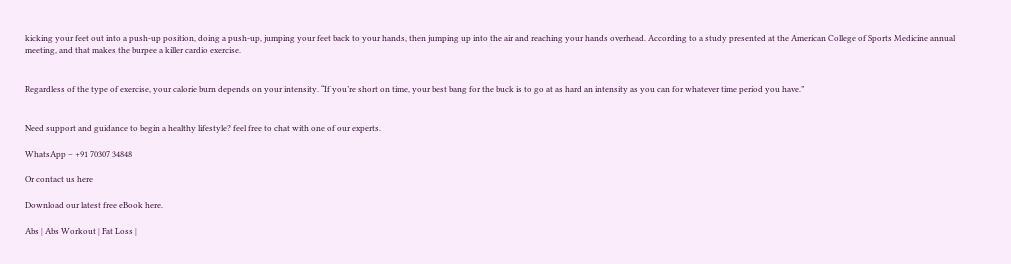kicking your feet out into a push-up position, doing a push-up, jumping your feet back to your hands, then jumping up into the air and reaching your hands overhead. According to a study presented at the American College of Sports Medicine annual meeting, and that makes the burpee a killer cardio exercise.


Regardless of the type of exercise, your calorie burn depends on your intensity. “If you’re short on time, your best bang for the buck is to go at as hard an intensity as you can for whatever time period you have.”


Need support and guidance to begin a healthy lifestyle? feel free to chat with one of our experts.

WhatsApp – +91 70307 34848

Or contact us here

Download our latest free eBook here.

Abs | Abs Workout | Fat Loss |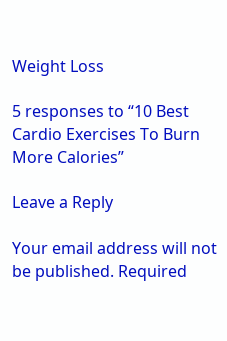Weight Loss

5 responses to “10 Best Cardio Exercises To Burn More Calories”

Leave a Reply

Your email address will not be published. Required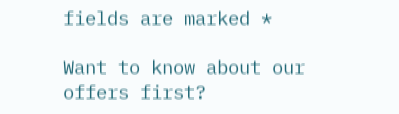fields are marked *

Want to know about our offers first?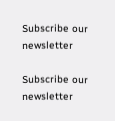Subscribe our newsletter

Subscribe our newsletter